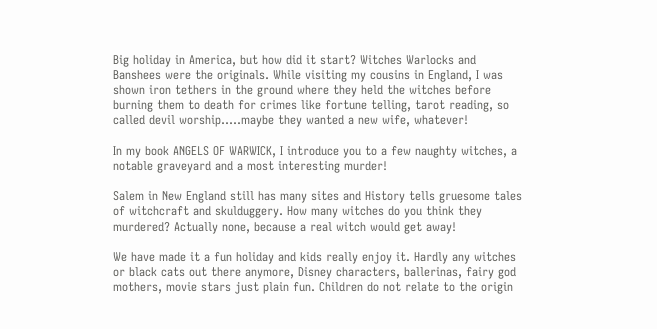Big holiday in America, but how did it start? Witches Warlocks and Banshees were the originals. While visiting my cousins in England, I was shown iron tethers in the ground where they held the witches before burning them to death for crimes like fortune telling, tarot reading, so called devil worship…..maybe they wanted a new wife, whatever!

In my book ANGELS OF WARWICK, I introduce you to a few naughty witches, a notable graveyard and a most interesting murder!

Salem in New England still has many sites and History tells gruesome tales of witchcraft and skulduggery. How many witches do you think they murdered? Actually none, because a real witch would get away!

We have made it a fun holiday and kids really enjoy it. Hardly any witches or black cats out there anymore, Disney characters, ballerinas, fairy god mothers, movie stars just plain fun. Children do not relate to the origin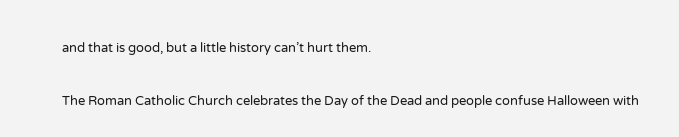and that is good, but a little history can’t hurt them.

The Roman Catholic Church celebrates the Day of the Dead and people confuse Halloween with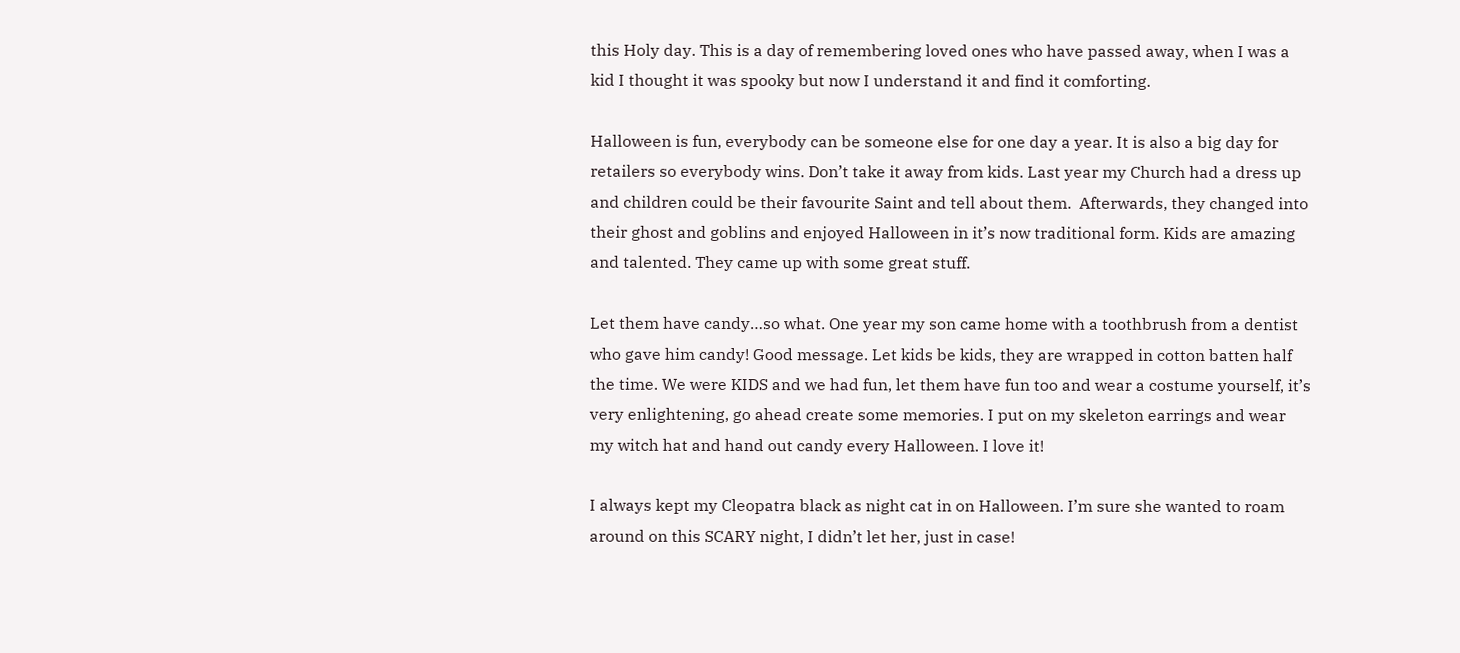this Holy day. This is a day of remembering loved ones who have passed away, when I was a kid I thought it was spooky but now I understand it and find it comforting.

Halloween is fun, everybody can be someone else for one day a year. It is also a big day for retailers so everybody wins. Don’t take it away from kids. Last year my Church had a dress up and children could be their favourite Saint and tell about them.  Afterwards, they changed into their ghost and goblins and enjoyed Halloween in it’s now traditional form. Kids are amazing and talented. They came up with some great stuff.

Let them have candy…so what. One year my son came home with a toothbrush from a dentist who gave him candy! Good message. Let kids be kids, they are wrapped in cotton batten half the time. We were KIDS and we had fun, let them have fun too and wear a costume yourself, it’s very enlightening, go ahead create some memories. I put on my skeleton earrings and wear my witch hat and hand out candy every Halloween. I love it!

I always kept my Cleopatra black as night cat in on Halloween. I’m sure she wanted to roam around on this SCARY night, I didn’t let her, just in case!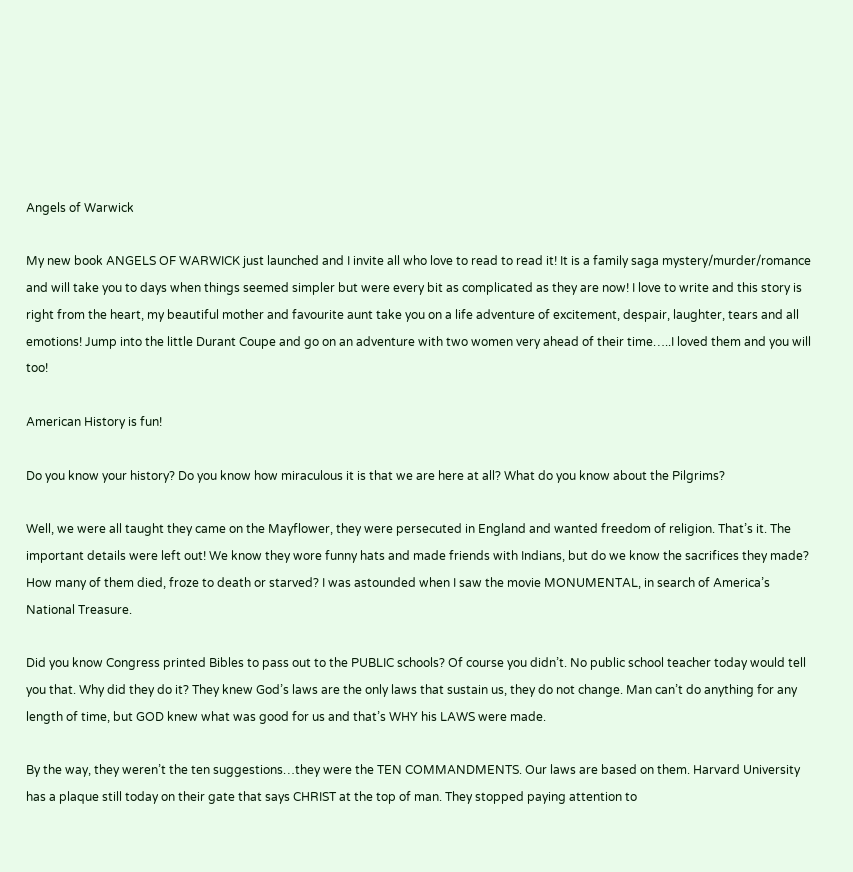Angels of Warwick

My new book ANGELS OF WARWICK just launched and I invite all who love to read to read it! It is a family saga mystery/murder/romance and will take you to days when things seemed simpler but were every bit as complicated as they are now! I love to write and this story is right from the heart, my beautiful mother and favourite aunt take you on a life adventure of excitement, despair, laughter, tears and all emotions! Jump into the little Durant Coupe and go on an adventure with two women very ahead of their time…..I loved them and you will too!

American History is fun!

Do you know your history? Do you know how miraculous it is that we are here at all? What do you know about the Pilgrims?

Well, we were all taught they came on the Mayflower, they were persecuted in England and wanted freedom of religion. That’s it. The important details were left out! We know they wore funny hats and made friends with Indians, but do we know the sacrifices they made? How many of them died, froze to death or starved? I was astounded when I saw the movie MONUMENTAL, in search of America’s National Treasure.

Did you know Congress printed Bibles to pass out to the PUBLIC schools? Of course you didn’t. No public school teacher today would tell you that. Why did they do it? They knew God’s laws are the only laws that sustain us, they do not change. Man can’t do anything for any length of time, but GOD knew what was good for us and that’s WHY his LAWS were made.

By the way, they weren’t the ten suggestions…they were the TEN COMMANDMENTS. Our laws are based on them. Harvard University has a plaque still today on their gate that says CHRIST at the top of man. They stopped paying attention to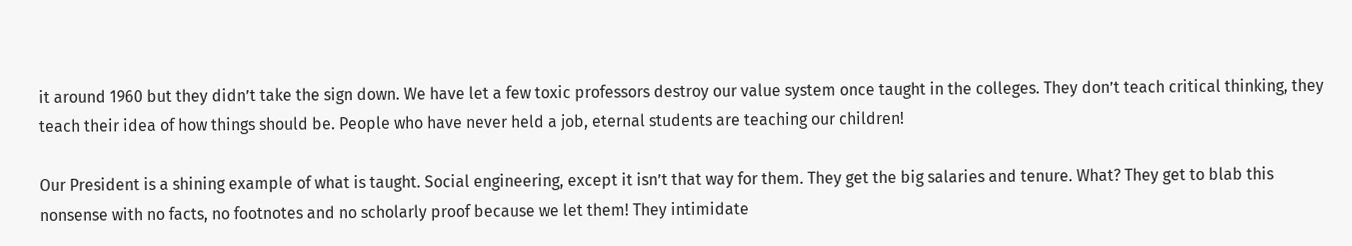it around 1960 but they didn’t take the sign down. We have let a few toxic professors destroy our value system once taught in the colleges. They don’t teach critical thinking, they teach their idea of how things should be. People who have never held a job, eternal students are teaching our children!

Our President is a shining example of what is taught. Social engineering, except it isn’t that way for them. They get the big salaries and tenure. What? They get to blab this nonsense with no facts, no footnotes and no scholarly proof because we let them! They intimidate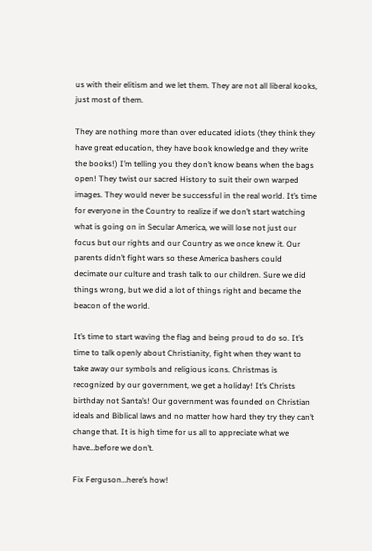us with their elitism and we let them. They are not all liberal kooks, just most of them.

They are nothing more than over educated idiots (they think they have great education, they have book knowledge and they write the books!) I’m telling you they don’t know beans when the bags open! They twist our sacred History to suit their own warped images. They would never be successful in the real world. It’s time for everyone in the Country to realize if we don’t start watching what is going on in Secular America, we will lose not just our focus but our rights and our Country as we once knew it. Our parents didn’t fight wars so these America bashers could decimate our culture and trash talk to our children. Sure we did things wrong, but we did a lot of things right and became the beacon of the world.

It’s time to start waving the flag and being proud to do so. It’s time to talk openly about Christianity, fight when they want to take away our symbols and religious icons. Christmas is recognized by our government, we get a holiday! It’s Christs birthday not Santa’s! Our government was founded on Christian ideals and Biblical laws and no matter how hard they try they can’t change that. It is high time for us all to appreciate what we have…before we don’t.

Fix Ferguson…here’s how!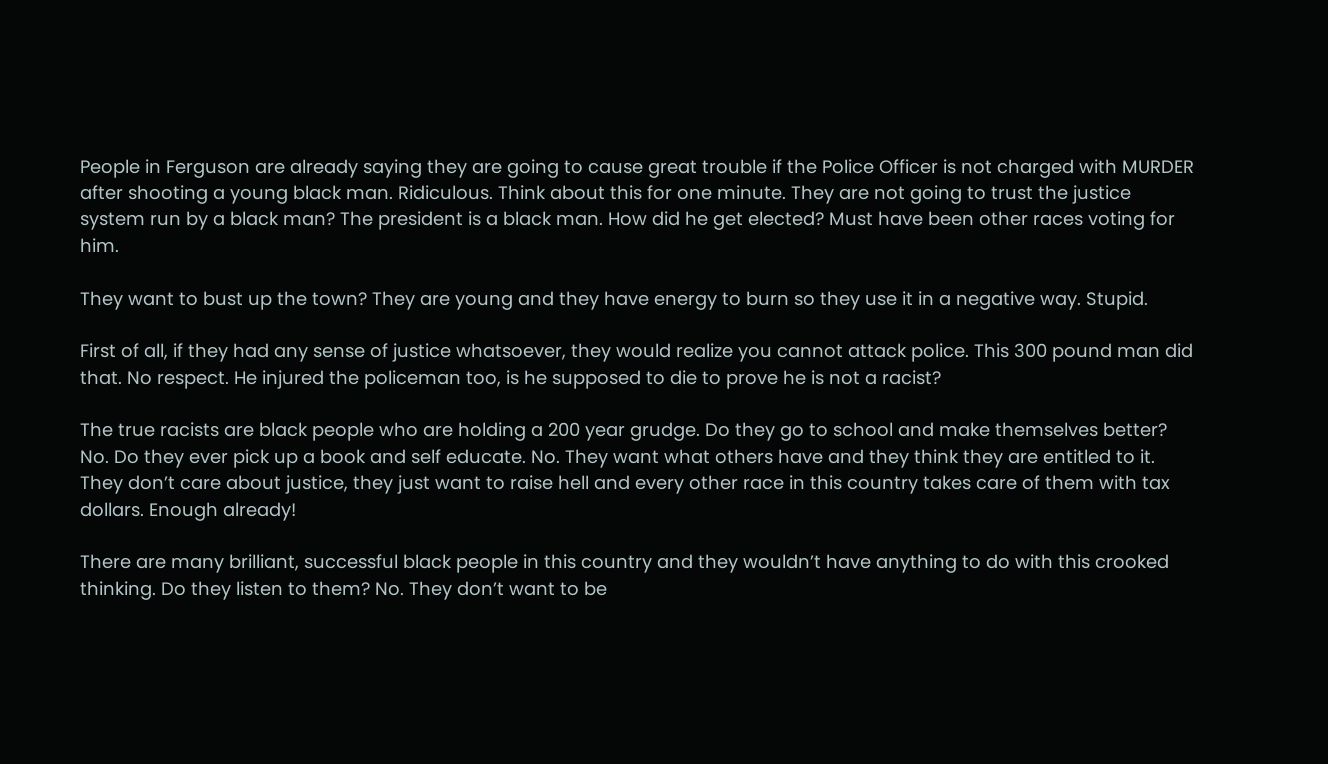People in Ferguson are already saying they are going to cause great trouble if the Police Officer is not charged with MURDER after shooting a young black man. Ridiculous. Think about this for one minute. They are not going to trust the justice system run by a black man? The president is a black man. How did he get elected? Must have been other races voting for him.

They want to bust up the town? They are young and they have energy to burn so they use it in a negative way. Stupid.

First of all, if they had any sense of justice whatsoever, they would realize you cannot attack police. This 300 pound man did that. No respect. He injured the policeman too, is he supposed to die to prove he is not a racist?

The true racists are black people who are holding a 200 year grudge. Do they go to school and make themselves better? No. Do they ever pick up a book and self educate. No. They want what others have and they think they are entitled to it. They don’t care about justice, they just want to raise hell and every other race in this country takes care of them with tax dollars. Enough already!

There are many brilliant, successful black people in this country and they wouldn’t have anything to do with this crooked thinking. Do they listen to them? No. They don’t want to be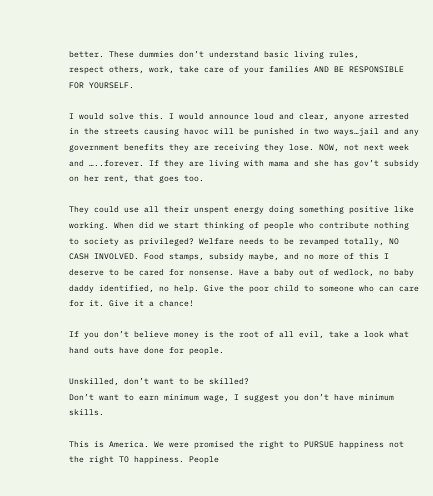better. These dummies don’t understand basic living rules,
respect others, work, take care of your families AND BE RESPONSIBLE FOR YOURSELF.

I would solve this. I would announce loud and clear, anyone arrested in the streets causing havoc will be punished in two ways…jail and any government benefits they are receiving they lose. NOW, not next week and …..forever. If they are living with mama and she has gov’t subsidy on her rent, that goes too.

They could use all their unspent energy doing something positive like working. When did we start thinking of people who contribute nothing to society as privileged? Welfare needs to be revamped totally, NO CASH INVOLVED. Food stamps, subsidy maybe, and no more of this I deserve to be cared for nonsense. Have a baby out of wedlock, no baby daddy identified, no help. Give the poor child to someone who can care for it. Give it a chance!

If you don’t believe money is the root of all evil, take a look what hand outs have done for people.

Unskilled, don’t want to be skilled?
Don’t want to earn minimum wage, I suggest you don’t have minimum skills.

This is America. We were promised the right to PURSUE happiness not the right TO happiness. People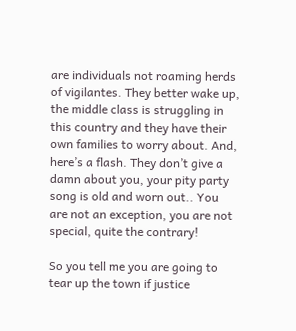are individuals not roaming herds of vigilantes. They better wake up, the middle class is struggling in this country and they have their own families to worry about. And, here’s a flash. They don’t give a damn about you, your pity party song is old and worn out.. You are not an exception, you are not special, quite the contrary!

So you tell me you are going to tear up the town if justice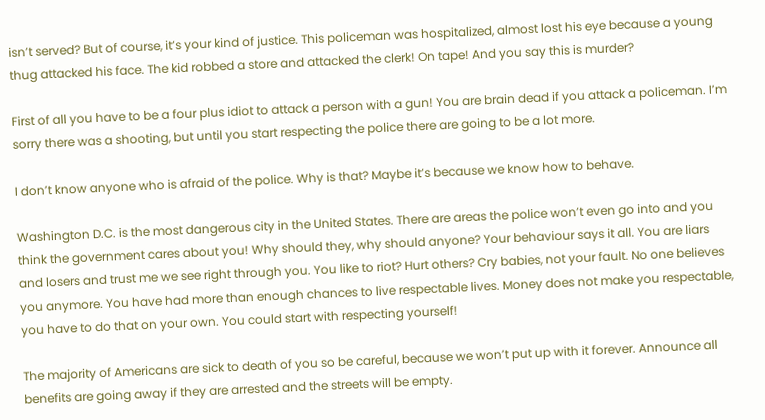isn’t served? But of course, it’s your kind of justice. This policeman was hospitalized, almost lost his eye because a young thug attacked his face. The kid robbed a store and attacked the clerk! On tape! And you say this is murder?

First of all you have to be a four plus idiot to attack a person with a gun! You are brain dead if you attack a policeman. I’m sorry there was a shooting, but until you start respecting the police there are going to be a lot more.

I don’t know anyone who is afraid of the police. Why is that? Maybe it’s because we know how to behave.

Washington D.C. is the most dangerous city in the United States. There are areas the police won’t even go into and you think the government cares about you! Why should they, why should anyone? Your behaviour says it all. You are liars and losers and trust me we see right through you. You like to riot? Hurt others? Cry babies, not your fault. No one believes you anymore. You have had more than enough chances to live respectable lives. Money does not make you respectable, you have to do that on your own. You could start with respecting yourself!

The majority of Americans are sick to death of you so be careful, because we won’t put up with it forever. Announce all benefits are going away if they are arrested and the streets will be empty.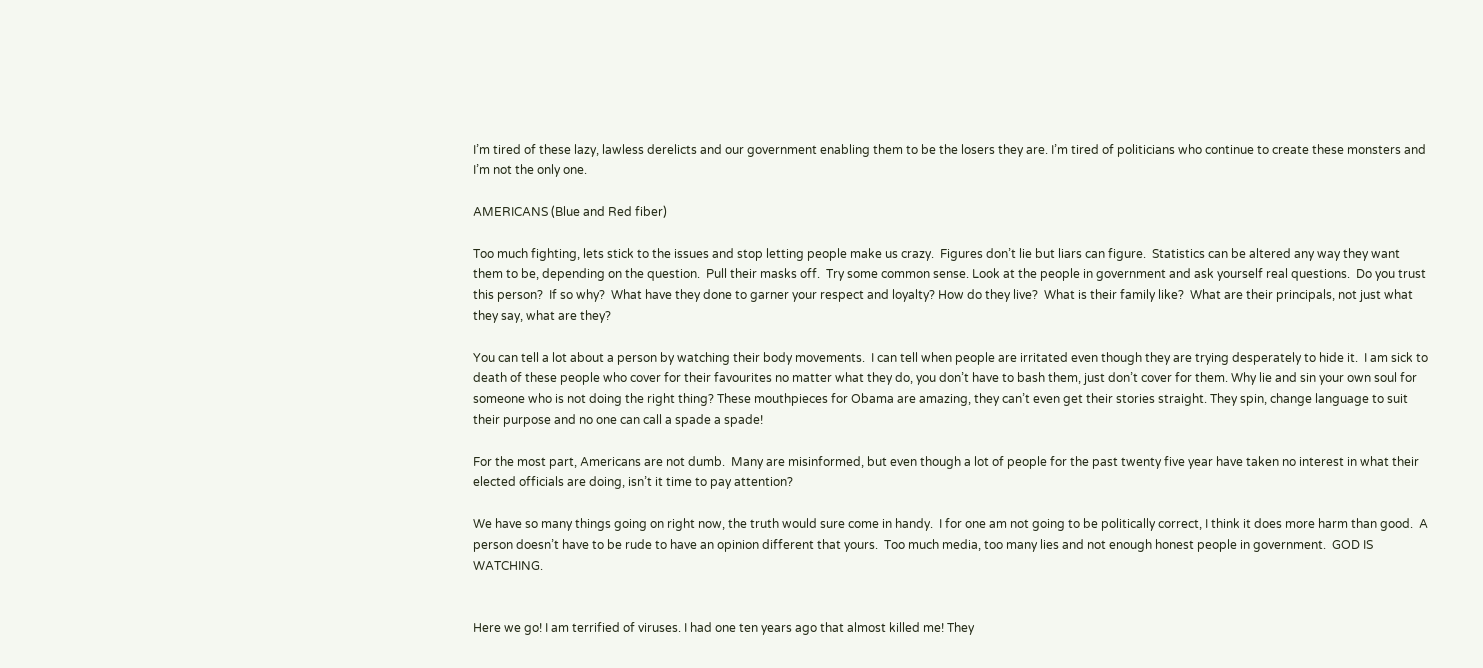I’m tired of these lazy, lawless derelicts and our government enabling them to be the losers they are. I’m tired of politicians who continue to create these monsters and I’m not the only one.

AMERICANS (Blue and Red fiber)

Too much fighting, lets stick to the issues and stop letting people make us crazy.  Figures don’t lie but liars can figure.  Statistics can be altered any way they want them to be, depending on the question.  Pull their masks off.  Try some common sense. Look at the people in government and ask yourself real questions.  Do you trust this person?  If so why?  What have they done to garner your respect and loyalty? How do they live?  What is their family like?  What are their principals, not just what they say, what are they?

You can tell a lot about a person by watching their body movements.  I can tell when people are irritated even though they are trying desperately to hide it.  I am sick to death of these people who cover for their favourites no matter what they do, you don’t have to bash them, just don’t cover for them. Why lie and sin your own soul for someone who is not doing the right thing? These mouthpieces for Obama are amazing, they can’t even get their stories straight. They spin, change language to suit their purpose and no one can call a spade a spade!

For the most part, Americans are not dumb.  Many are misinformed, but even though a lot of people for the past twenty five year have taken no interest in what their elected officials are doing, isn’t it time to pay attention?

We have so many things going on right now, the truth would sure come in handy.  I for one am not going to be politically correct, I think it does more harm than good.  A person doesn’t have to be rude to have an opinion different that yours.  Too much media, too many lies and not enough honest people in government.  GOD IS WATCHING.


Here we go! I am terrified of viruses. I had one ten years ago that almost killed me! They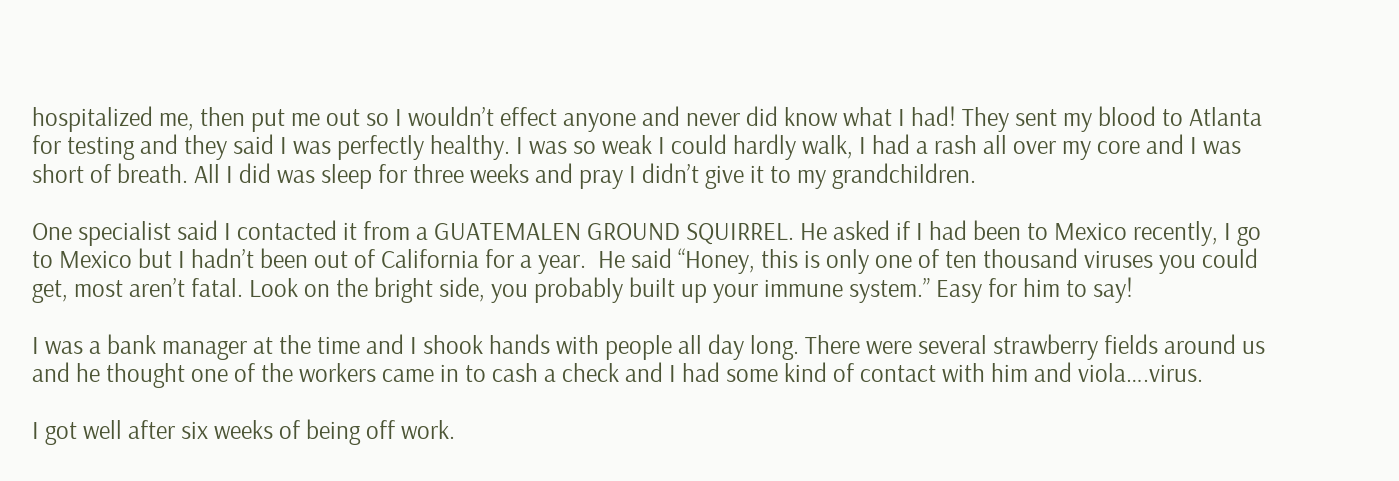hospitalized me, then put me out so I wouldn’t effect anyone and never did know what I had! They sent my blood to Atlanta for testing and they said I was perfectly healthy. I was so weak I could hardly walk, I had a rash all over my core and I was short of breath. All I did was sleep for three weeks and pray I didn’t give it to my grandchildren.

One specialist said I contacted it from a GUATEMALEN GROUND SQUIRREL. He asked if I had been to Mexico recently, I go to Mexico but I hadn’t been out of California for a year.  He said “Honey, this is only one of ten thousand viruses you could get, most aren’t fatal. Look on the bright side, you probably built up your immune system.” Easy for him to say!

I was a bank manager at the time and I shook hands with people all day long. There were several strawberry fields around us and he thought one of the workers came in to cash a check and I had some kind of contact with him and viola….virus.

I got well after six weeks of being off work.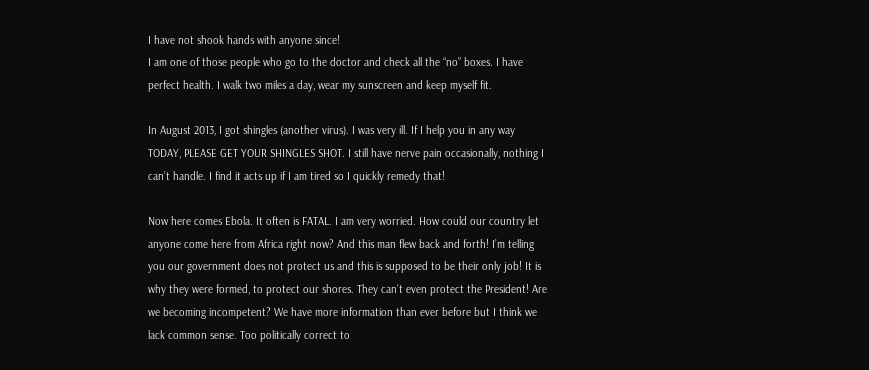I have not shook hands with anyone since!
I am one of those people who go to the doctor and check all the “no” boxes. I have perfect health. I walk two miles a day, wear my sunscreen and keep myself fit.

In August 2013, I got shingles (another virus). I was very ill. If I help you in any way TODAY, PLEASE GET YOUR SHINGLES SHOT. I still have nerve pain occasionally, nothing I can’t handle. I find it acts up if I am tired so I quickly remedy that!

Now here comes Ebola. It often is FATAL. I am very worried. How could our country let anyone come here from Africa right now? And this man flew back and forth! I’m telling you our government does not protect us and this is supposed to be their only job! It is why they were formed, to protect our shores. They can’t even protect the President! Are we becoming incompetent? We have more information than ever before but I think we lack common sense. Too politically correct to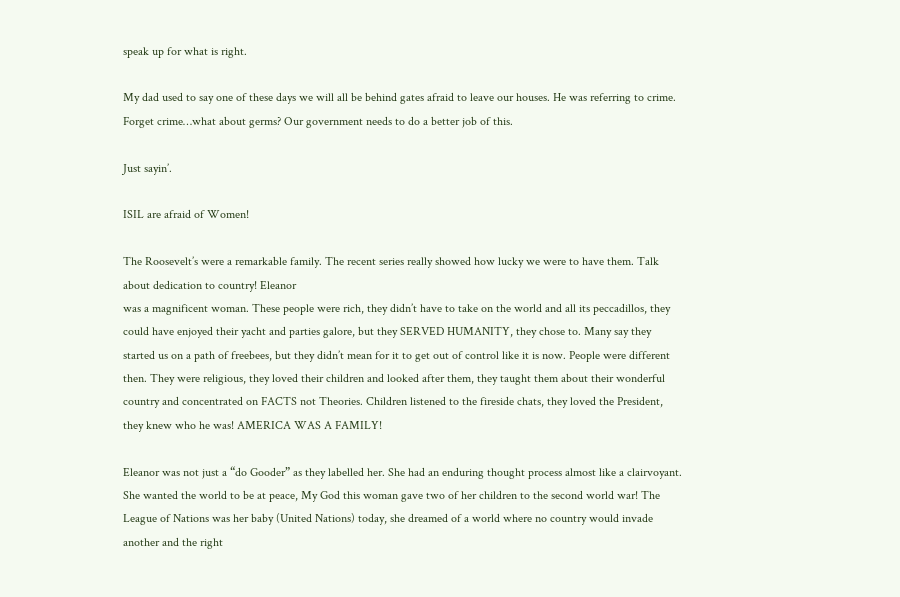speak up for what is right.

My dad used to say one of these days we will all be behind gates afraid to leave our houses. He was referring to crime. Forget crime…what about germs? Our government needs to do a better job of this.

Just sayin’.

ISIL are afraid of Women!

The Roosevelt’s were a remarkable family. The recent series really showed how lucky we were to have them. Talk about dedication to country! Eleanor
was a magnificent woman. These people were rich, they didn’t have to take on the world and all its peccadillos, they could have enjoyed their yacht and parties galore, but they SERVED HUMANITY, they chose to. Many say they started us on a path of freebees, but they didn’t mean for it to get out of control like it is now. People were different then. They were religious, they loved their children and looked after them, they taught them about their wonderful country and concentrated on FACTS not Theories. Children listened to the fireside chats, they loved the President, they knew who he was! AMERICA WAS A FAMILY!

Eleanor was not just a “do Gooder” as they labelled her. She had an enduring thought process almost like a clairvoyant. She wanted the world to be at peace, My God this woman gave two of her children to the second world war! The League of Nations was her baby (United Nations) today, she dreamed of a world where no country would invade another and the right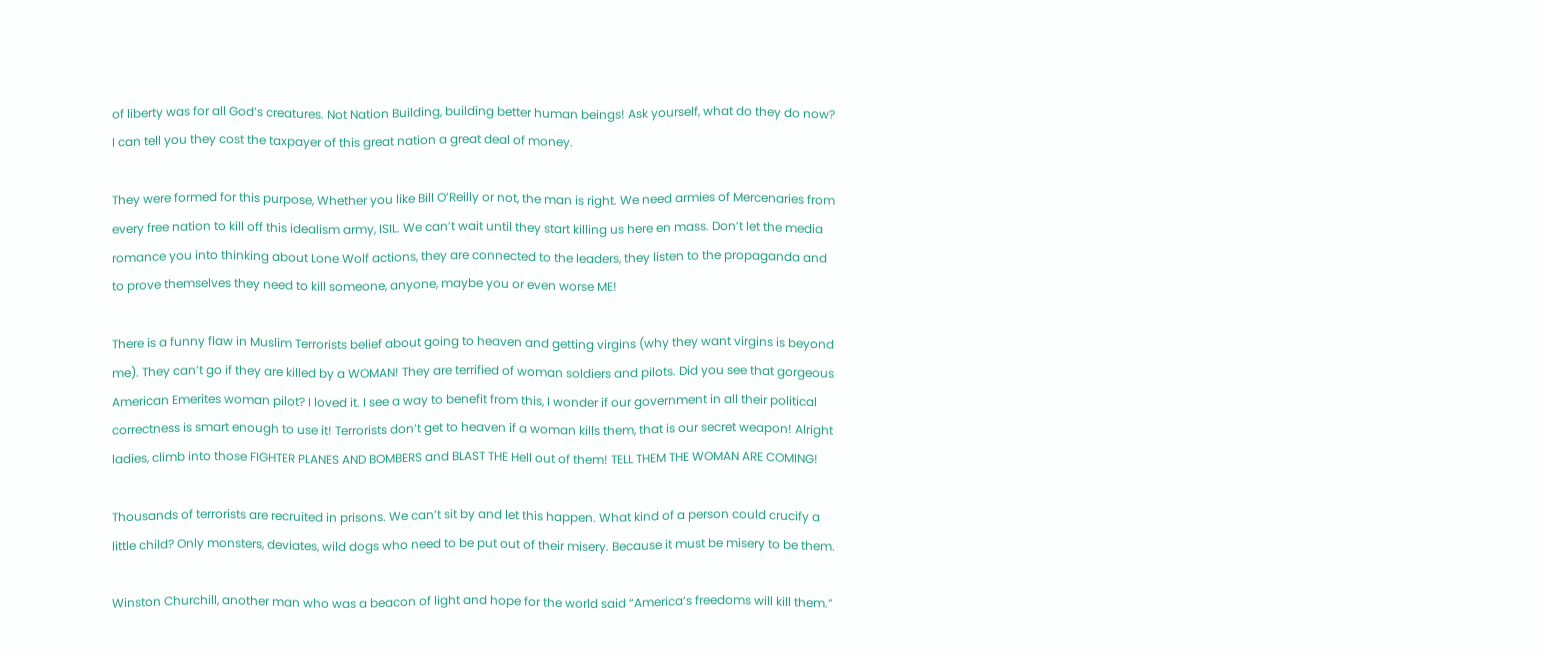of liberty was for all God’s creatures. Not Nation Building, building better human beings! Ask yourself, what do they do now? I can tell you they cost the taxpayer of this great nation a great deal of money.

They were formed for this purpose, Whether you like Bill O’Reilly or not, the man is right. We need armies of Mercenaries from every free nation to kill off this idealism army, ISIL. We can’t wait until they start killing us here en mass. Don’t let the media romance you into thinking about Lone Wolf actions, they are connected to the leaders, they listen to the propaganda and to prove themselves they need to kill someone, anyone, maybe you or even worse ME!

There is a funny flaw in Muslim Terrorists belief about going to heaven and getting virgins (why they want virgins is beyond me). They can’t go if they are killed by a WOMAN! They are terrified of woman soldiers and pilots. Did you see that gorgeous American Emerites woman pilot? I loved it. I see a way to benefit from this, I wonder if our government in all their political correctness is smart enough to use it! Terrorists don’t get to heaven if a woman kills them, that is our secret weapon! Alright ladies, climb into those FIGHTER PLANES AND BOMBERS and BLAST THE Hell out of them! TELL THEM THE WOMAN ARE COMING!

Thousands of terrorists are recruited in prisons. We can’t sit by and let this happen. What kind of a person could crucify a little child? Only monsters, deviates, wild dogs who need to be put out of their misery. Because it must be misery to be them.

Winston Churchill, another man who was a beacon of light and hope for the world said “America’s freedoms will kill them.”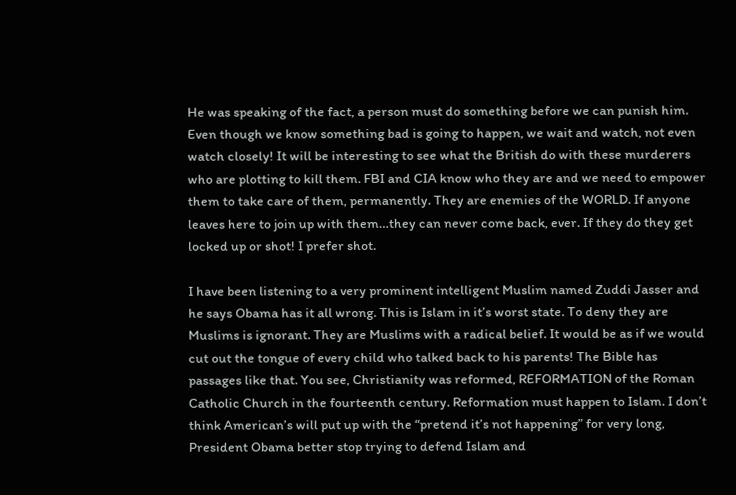He was speaking of the fact, a person must do something before we can punish him. Even though we know something bad is going to happen, we wait and watch, not even watch closely! It will be interesting to see what the British do with these murderers who are plotting to kill them. FBI and CIA know who they are and we need to empower them to take care of them, permanently. They are enemies of the WORLD. If anyone leaves here to join up with them…they can never come back, ever. If they do they get locked up or shot! I prefer shot.

I have been listening to a very prominent intelligent Muslim named Zuddi Jasser and he says Obama has it all wrong. This is Islam in it’s worst state. To deny they are Muslims is ignorant. They are Muslims with a radical belief. It would be as if we would cut out the tongue of every child who talked back to his parents! The Bible has passages like that. You see, Christianity was reformed, REFORMATION of the Roman Catholic Church in the fourteenth century. Reformation must happen to Islam. I don’t think American’s will put up with the “pretend it’s not happening” for very long, President Obama better stop trying to defend Islam and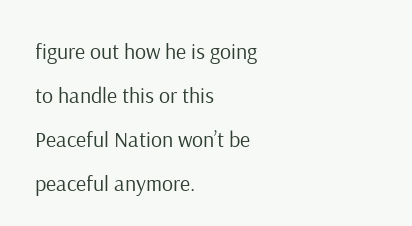figure out how he is going to handle this or this Peaceful Nation won’t be peaceful anymore.